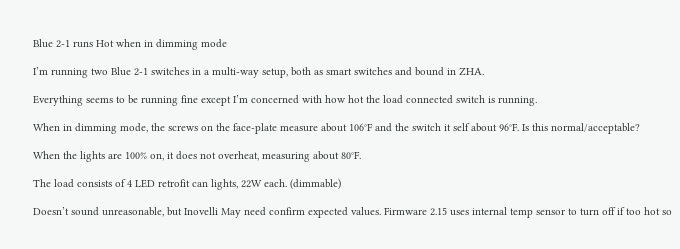Blue 2-1 runs Hot when in dimming mode

I’m running two Blue 2-1 switches in a multi-way setup, both as smart switches and bound in ZHA.

Everything seems to be running fine except I’m concerned with how hot the load connected switch is running.

When in dimming mode, the screws on the face-plate measure about 106°F and the switch it self about 96°F. Is this normal/acceptable?

When the lights are 100% on, it does not overheat, measuring about 80°F.

The load consists of 4 LED retrofit can lights, 22W each. (dimmable)

Doesn’t sound unreasonable, but Inovelli May need confirm expected values. Firmware 2.15 uses internal temp sensor to turn off if too hot so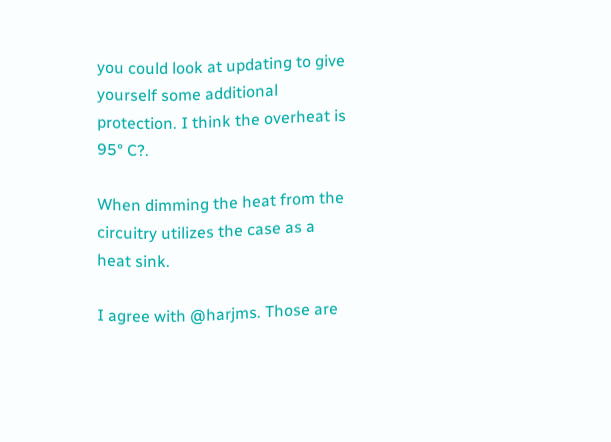you could look at updating to give yourself some additional protection. I think the overheat is 95° C?.

When dimming the heat from the circuitry utilizes the case as a heat sink.

I agree with @harjms. Those are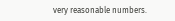very reasonable numbers.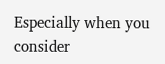Especially when you consider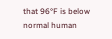that 96°F is below normal human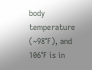body temperature (~98°F), and 106°F is in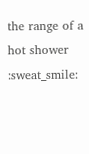the range of a hot shower :sweat_smile: